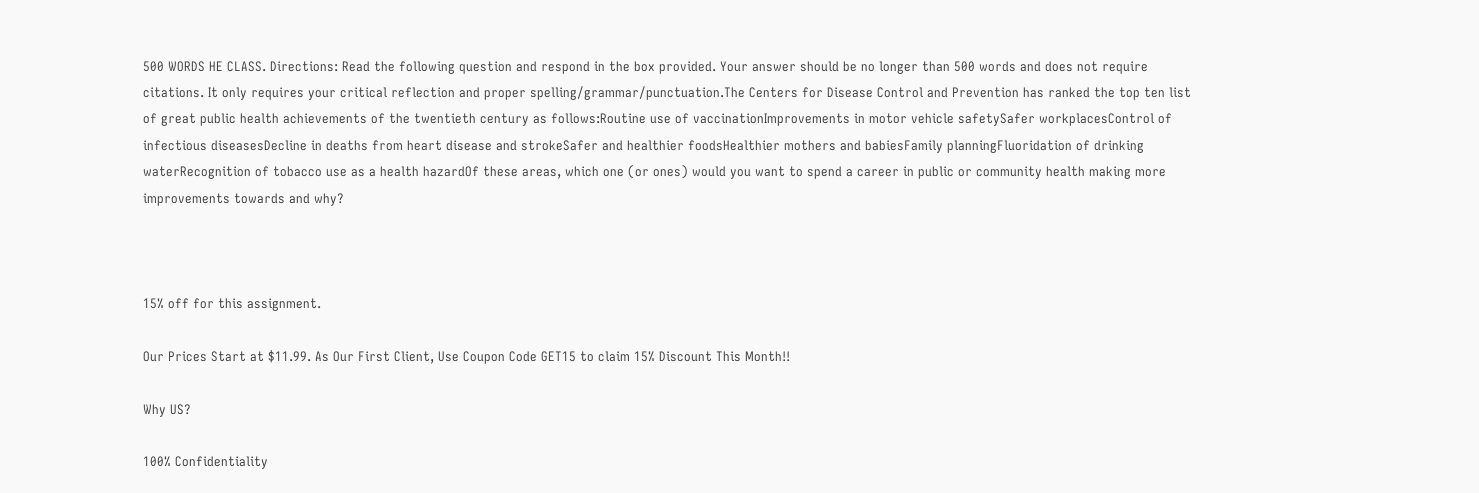500 WORDS HE CLASS. Directions: Read the following question and respond in the box provided. Your answer should be no longer than 500 words and does not require citations. It only requires your critical reflection and proper spelling/grammar/punctuation.The Centers for Disease Control and Prevention has ranked the top ten list of great public health achievements of the twentieth century as follows:Routine use of vaccinationImprovements in motor vehicle safetySafer workplacesControl of infectious diseasesDecline in deaths from heart disease and strokeSafer and healthier foodsHealthier mothers and babiesFamily planningFluoridation of drinking waterRecognition of tobacco use as a health hazardOf these areas, which one (or ones) would you want to spend a career in public or community health making more improvements towards and why?



15% off for this assignment.

Our Prices Start at $11.99. As Our First Client, Use Coupon Code GET15 to claim 15% Discount This Month!!

Why US?

100% Confidentiality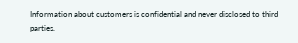Information about customers is confidential and never disclosed to third parties.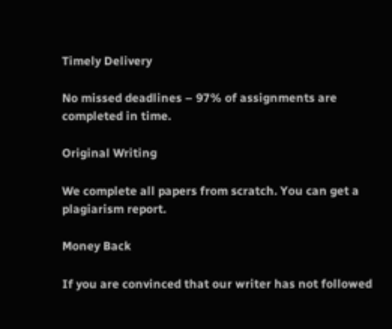Timely Delivery

No missed deadlines – 97% of assignments are completed in time.

Original Writing

We complete all papers from scratch. You can get a plagiarism report.

Money Back

If you are convinced that our writer has not followed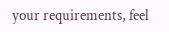your requirements, feel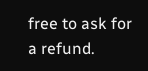free to ask for a refund.